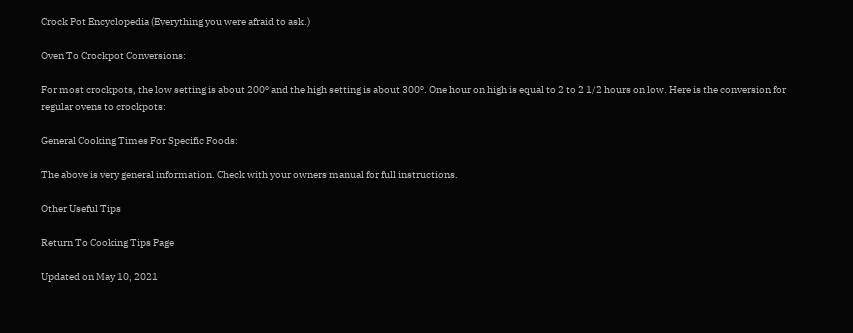Crock Pot Encyclopedia (Everything you were afraid to ask.)

Oven To Crockpot Conversions:

For most crockpots, the low setting is about 200º and the high setting is about 300º. One hour on high is equal to 2 to 2 1/2 hours on low. Here is the conversion for regular ovens to crockpots:

General Cooking Times For Specific Foods:

The above is very general information. Check with your owners manual for full instructions.

Other Useful Tips

Return To Cooking Tips Page

Updated on May 10, 2021